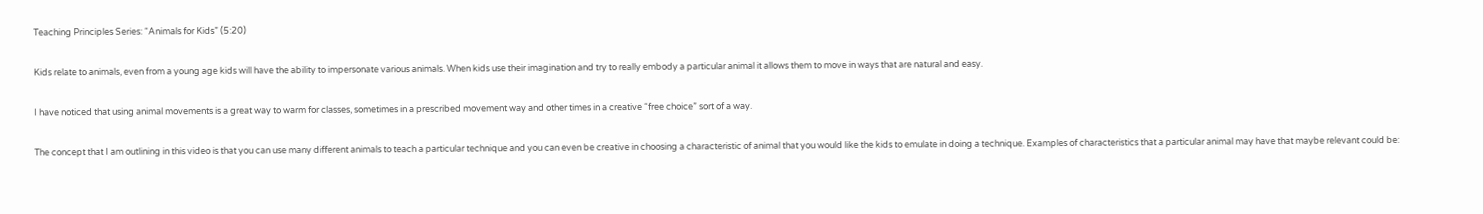Teaching Principles Series: “Animals for Kids” (5:20)

Kids relate to animals, even from a young age kids will have the ability to impersonate various animals. When kids use their imagination and try to really embody a particular animal it allows them to move in ways that are natural and easy.

I have noticed that using animal movements is a great way to warm for classes, sometimes in a prescribed movement way and other times in a creative “free choice” sort of a way.

The concept that I am outlining in this video is that you can use many different animals to teach a particular technique and you can even be creative in choosing a characteristic of animal that you would like the kids to emulate in doing a technique. Examples of characteristics that a particular animal may have that maybe relevant could be: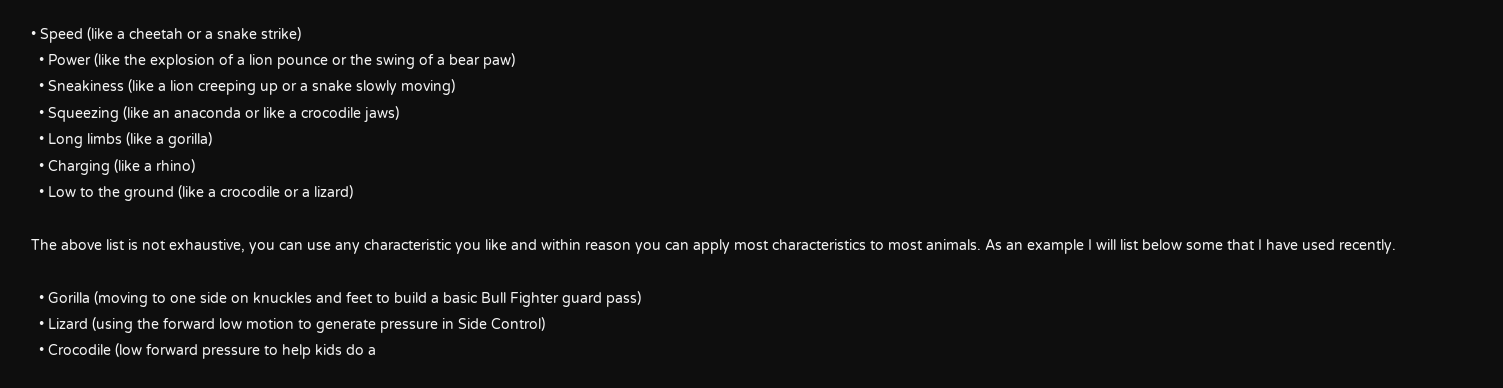• Speed (like a cheetah or a snake strike)
  • Power (like the explosion of a lion pounce or the swing of a bear paw)
  • Sneakiness (like a lion creeping up or a snake slowly moving)
  • Squeezing (like an anaconda or like a crocodile jaws)
  • Long limbs (like a gorilla)
  • Charging (like a rhino)
  • Low to the ground (like a crocodile or a lizard)

The above list is not exhaustive, you can use any characteristic you like and within reason you can apply most characteristics to most animals. As an example I will list below some that I have used recently.

  • Gorilla (moving to one side on knuckles and feet to build a basic Bull Fighter guard pass)
  • Lizard (using the forward low motion to generate pressure in Side Control)
  • Crocodile (low forward pressure to help kids do a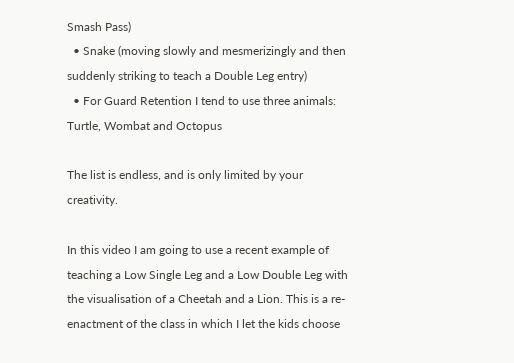Smash Pass)
  • Snake (moving slowly and mesmerizingly and then suddenly striking to teach a Double Leg entry)
  • For Guard Retention I tend to use three animals: Turtle, Wombat and Octopus

The list is endless, and is only limited by your creativity.

In this video I am going to use a recent example of teaching a Low Single Leg and a Low Double Leg with the visualisation of a Cheetah and a Lion. This is a re-enactment of the class in which I let the kids choose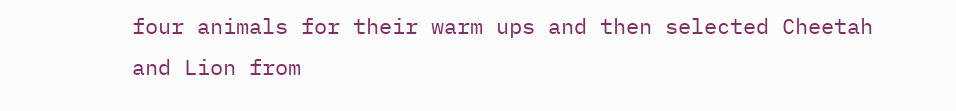four animals for their warm ups and then selected Cheetah and Lion from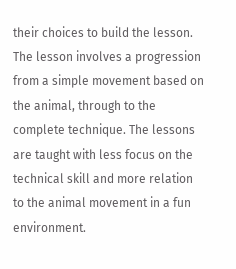their choices to build the lesson. The lesson involves a progression from a simple movement based on the animal, through to the complete technique. The lessons are taught with less focus on the technical skill and more relation to the animal movement in a fun environment.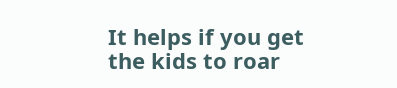It helps if you get the kids to roar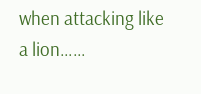when attacking like a lion……